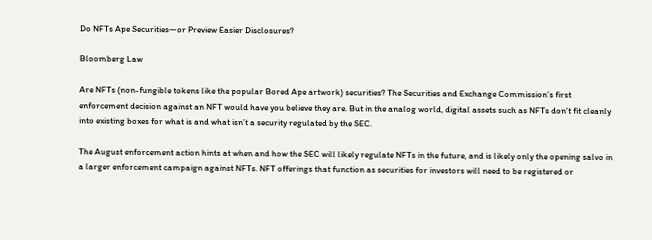Do NFTs Ape Securities—or Preview Easier Disclosures?

Bloomberg Law

Are NFTs (non-fungible tokens like the popular Bored Ape artwork) securities? The Securities and Exchange Commission’s first enforcement decision against an NFT would have you believe they are. But in the analog world, digital assets such as NFTs don’t fit cleanly into existing boxes for what is and what isn’t a security regulated by the SEC.

The August enforcement action hints at when and how the SEC will likely regulate NFTs in the future, and is likely only the opening salvo in a larger enforcement campaign against NFTs. NFT offerings that function as securities for investors will need to be registered or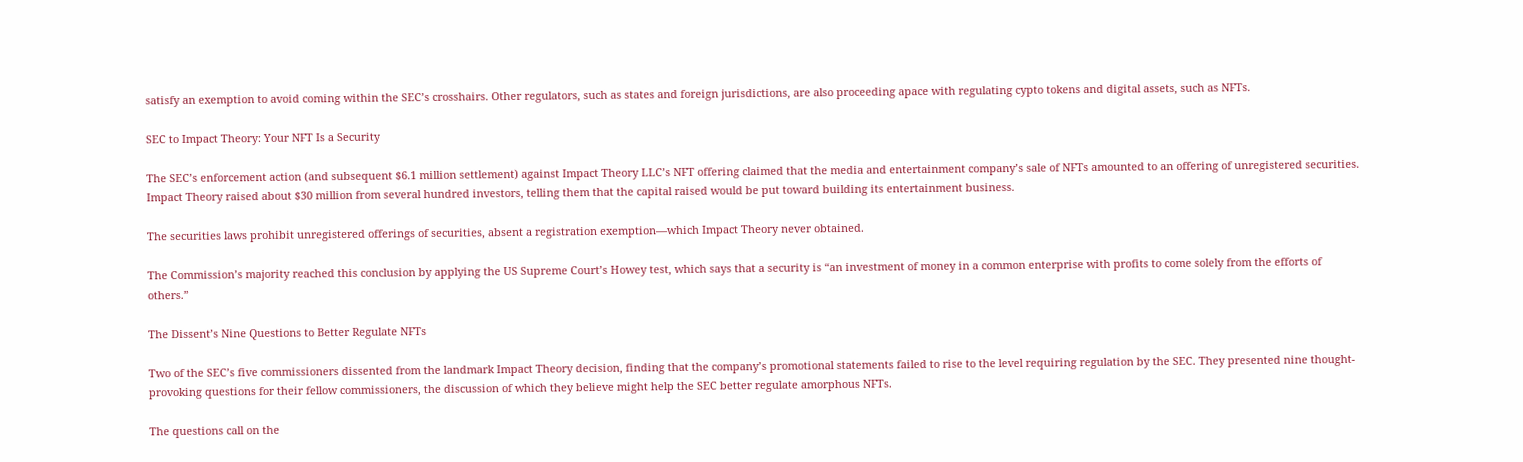satisfy an exemption to avoid coming within the SEC’s crosshairs. Other regulators, such as states and foreign jurisdictions, are also proceeding apace with regulating cypto tokens and digital assets, such as NFTs.

SEC to Impact Theory: Your NFT Is a Security

The SEC’s enforcement action (and subsequent $6.1 million settlement) against Impact Theory LLC’s NFT offering claimed that the media and entertainment company’s sale of NFTs amounted to an offering of unregistered securities. Impact Theory raised about $30 million from several hundred investors, telling them that the capital raised would be put toward building its entertainment business.

The securities laws prohibit unregistered offerings of securities, absent a registration exemption—which Impact Theory never obtained.

The Commission’s majority reached this conclusion by applying the US Supreme Court’s Howey test, which says that a security is “an investment of money in a common enterprise with profits to come solely from the efforts of others.”

The Dissent’s Nine Questions to Better Regulate NFTs

Two of the SEC’s five commissioners dissented from the landmark Impact Theory decision, finding that the company’s promotional statements failed to rise to the level requiring regulation by the SEC. They presented nine thought-provoking questions for their fellow commissioners, the discussion of which they believe might help the SEC better regulate amorphous NFTs.

The questions call on the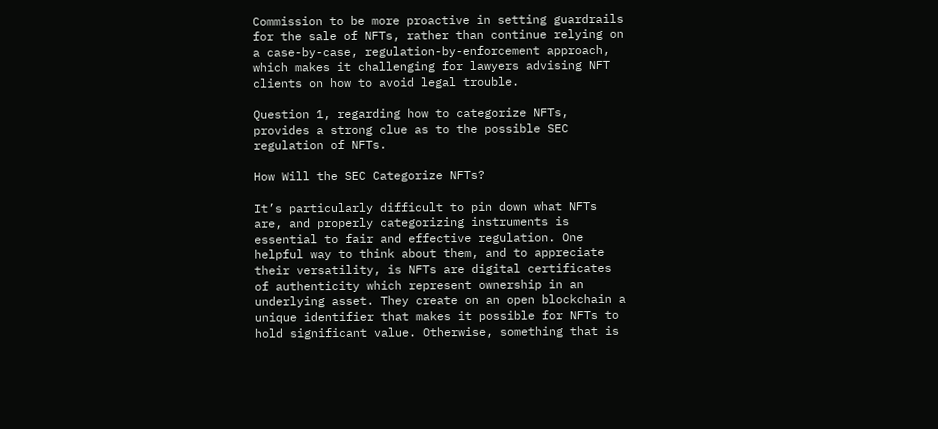Commission to be more proactive in setting guardrails for the sale of NFTs, rather than continue relying on a case-by-case, regulation-by-enforcement approach, which makes it challenging for lawyers advising NFT clients on how to avoid legal trouble.

Question 1, regarding how to categorize NFTs, provides a strong clue as to the possible SEC regulation of NFTs.

How Will the SEC Categorize NFTs?

It’s particularly difficult to pin down what NFTs are, and properly categorizing instruments is essential to fair and effective regulation. One helpful way to think about them, and to appreciate their versatility, is NFTs are digital certificates of authenticity which represent ownership in an underlying asset. They create on an open blockchain a unique identifier that makes it possible for NFTs to hold significant value. Otherwise, something that is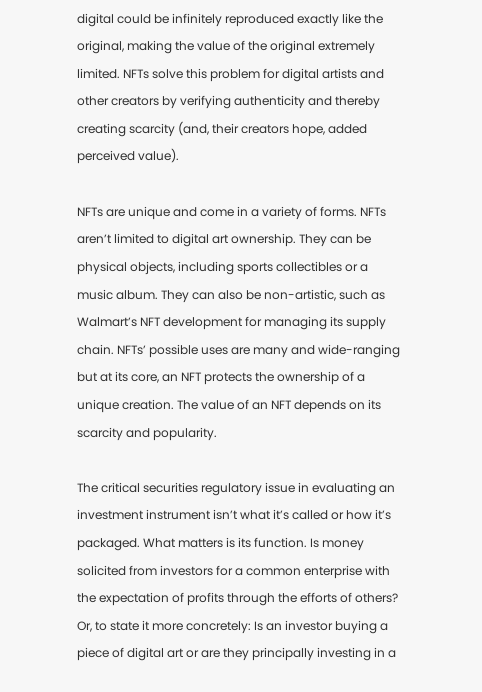digital could be infinitely reproduced exactly like the original, making the value of the original extremely limited. NFTs solve this problem for digital artists and other creators by verifying authenticity and thereby creating scarcity (and, their creators hope, added perceived value).

NFTs are unique and come in a variety of forms. NFTs aren’t limited to digital art ownership. They can be physical objects, including sports collectibles or a music album. They can also be non-artistic, such as Walmart’s NFT development for managing its supply chain. NFTs’ possible uses are many and wide-ranging but at its core, an NFT protects the ownership of a unique creation. The value of an NFT depends on its scarcity and popularity.

The critical securities regulatory issue in evaluating an investment instrument isn’t what it’s called or how it’s packaged. What matters is its function. Is money solicited from investors for a common enterprise with the expectation of profits through the efforts of others? Or, to state it more concretely: Is an investor buying a piece of digital art or are they principally investing in a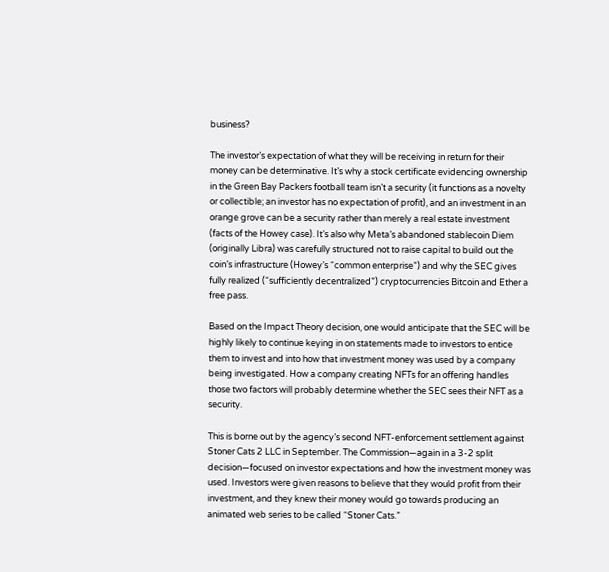business?

The investor’s expectation of what they will be receiving in return for their money can be determinative. It’s why a stock certificate evidencing ownership in the Green Bay Packers football team isn’t a security (it functions as a novelty or collectible; an investor has no expectation of profit), and an investment in an orange grove can be a security rather than merely a real estate investment (facts of the Howey case). It’s also why Meta’s abandoned stablecoin Diem (originally Libra) was carefully structured not to raise capital to build out the coin’s infrastructure (Howey’s “common enterprise”) and why the SEC gives fully realized (“sufficiently decentralized”) cryptocurrencies Bitcoin and Ether a free pass.

Based on the Impact Theory decision, one would anticipate that the SEC will be highly likely to continue keying in on statements made to investors to entice them to invest and into how that investment money was used by a company being investigated. How a company creating NFTs for an offering handles those two factors will probably determine whether the SEC sees their NFT as a security.

This is borne out by the agency’s second NFT-enforcement settlement against Stoner Cats 2 LLC in September. The Commission—again in a 3-2 split decision—focused on investor expectations and how the investment money was used. Investors were given reasons to believe that they would profit from their investment, and they knew their money would go towards producing an animated web series to be called “Stoner Cats.”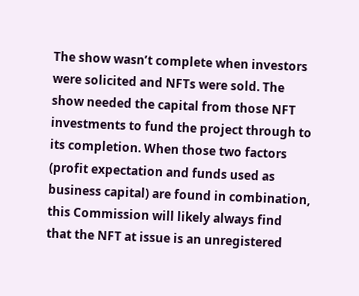The show wasn’t complete when investors were solicited and NFTs were sold. The show needed the capital from those NFT investments to fund the project through to its completion. When those two factors (profit expectation and funds used as business capital) are found in combination, this Commission will likely always find that the NFT at issue is an unregistered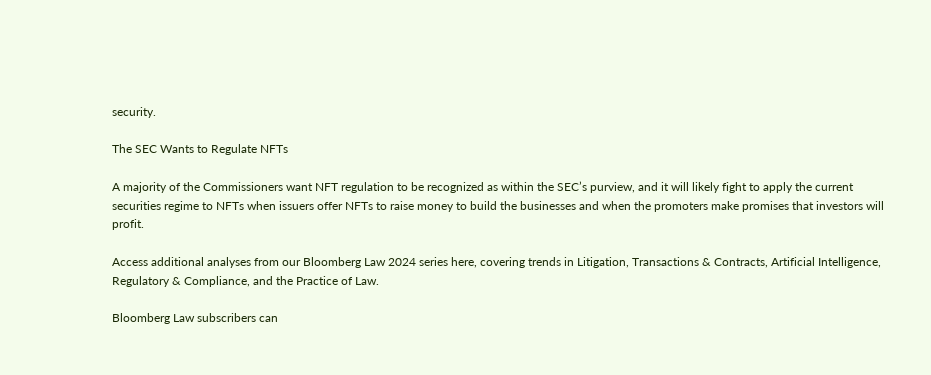security.

The SEC Wants to Regulate NFTs

A majority of the Commissioners want NFT regulation to be recognized as within the SEC’s purview, and it will likely fight to apply the current securities regime to NFTs when issuers offer NFTs to raise money to build the businesses and when the promoters make promises that investors will profit.

Access additional analyses from our Bloomberg Law 2024 series here, covering trends in Litigation, Transactions & Contracts, Artificial Intelligence, Regulatory & Compliance, and the Practice of Law.

Bloomberg Law subscribers can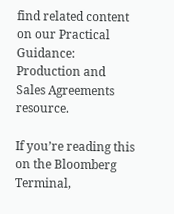find related content on our Practical Guidance: Production and Sales Agreements resource.

If you’re reading this on the Bloomberg Terminal,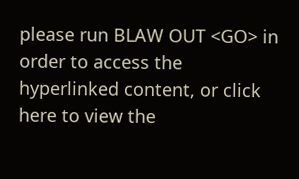please run BLAW OUT <GO> in order to access the hyperlinked content, or click here to view the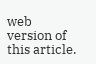web version of this article.